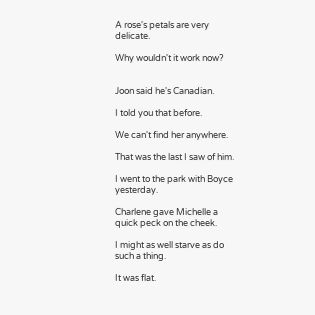A rose's petals are very delicate.

Why wouldn't it work now?


Joon said he's Canadian.

I told you that before.

We can't find her anywhere.

That was the last I saw of him.

I went to the park with Boyce yesterday.

Charlene gave Michelle a quick peck on the cheek.

I might as well starve as do such a thing.

It was flat.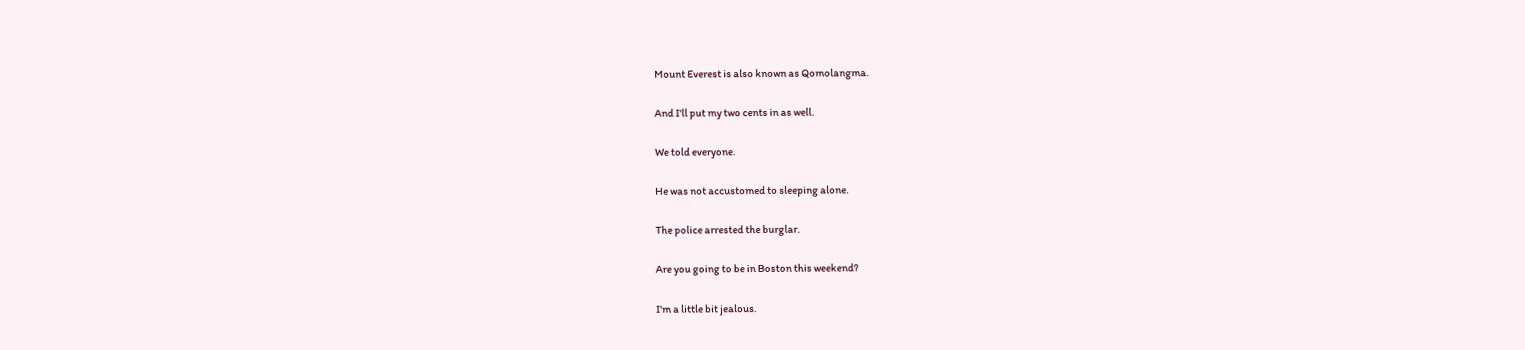Mount Everest is also known as Qomolangma.

And I'll put my two cents in as well.

We told everyone.

He was not accustomed to sleeping alone.

The police arrested the burglar.

Are you going to be in Boston this weekend?

I'm a little bit jealous.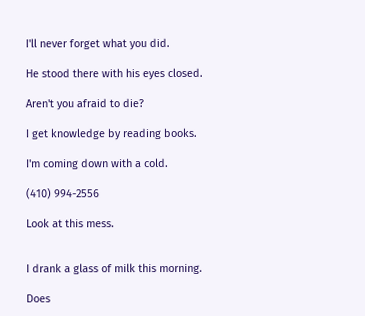I'll never forget what you did.

He stood there with his eyes closed.

Aren't you afraid to die?

I get knowledge by reading books.

I'm coming down with a cold.

(410) 994-2556

Look at this mess.


I drank a glass of milk this morning.

Does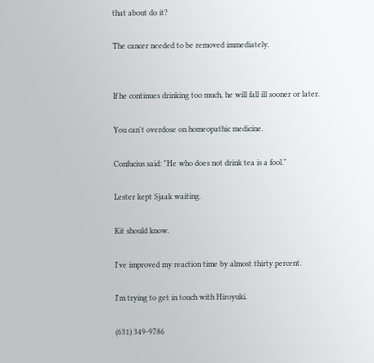that about do it?

The cancer needed to be removed immediately.


If he continues drinking too much, he will fall ill sooner or later.

You can't overdose on homeopathic medicine.

Confucius said: "He who does not drink tea is a fool."

Lester kept Sjaak waiting.

Kit should know.

I've improved my reaction time by almost thirty percent.

I'm trying to get in touch with Hiroyuki.

(631) 349-9786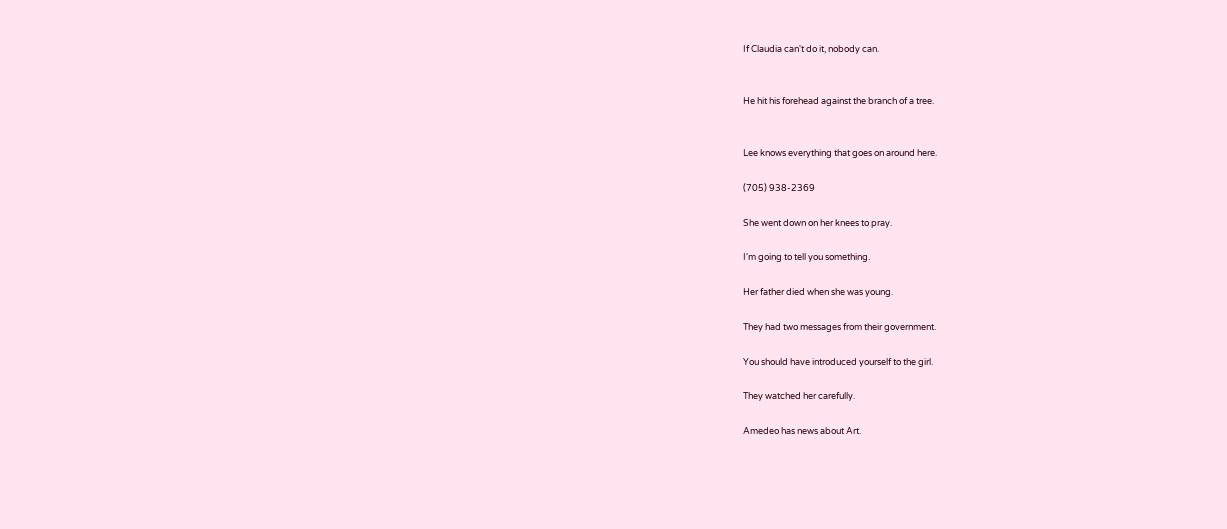If Claudia can't do it, nobody can.


He hit his forehead against the branch of a tree.


Lee knows everything that goes on around here.

(705) 938-2369

She went down on her knees to pray.

I'm going to tell you something.

Her father died when she was young.

They had two messages from their government.

You should have introduced yourself to the girl.

They watched her carefully.

Amedeo has news about Art.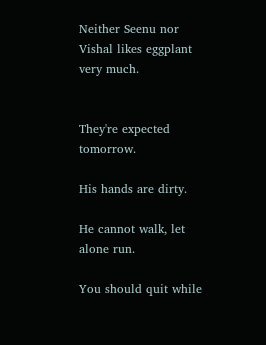Neither Seenu nor Vishal likes eggplant very much.


They're expected tomorrow.

His hands are dirty.

He cannot walk, let alone run.

You should quit while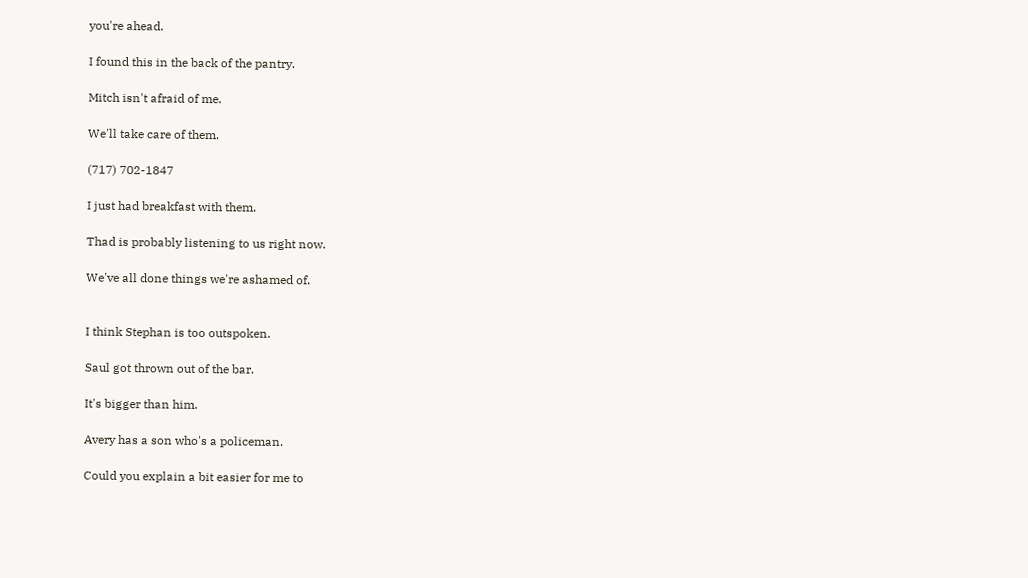you're ahead.

I found this in the back of the pantry.

Mitch isn't afraid of me.

We'll take care of them.

(717) 702-1847

I just had breakfast with them.

Thad is probably listening to us right now.

We've all done things we're ashamed of.


I think Stephan is too outspoken.

Saul got thrown out of the bar.

It's bigger than him.

Avery has a son who's a policeman.

Could you explain a bit easier for me to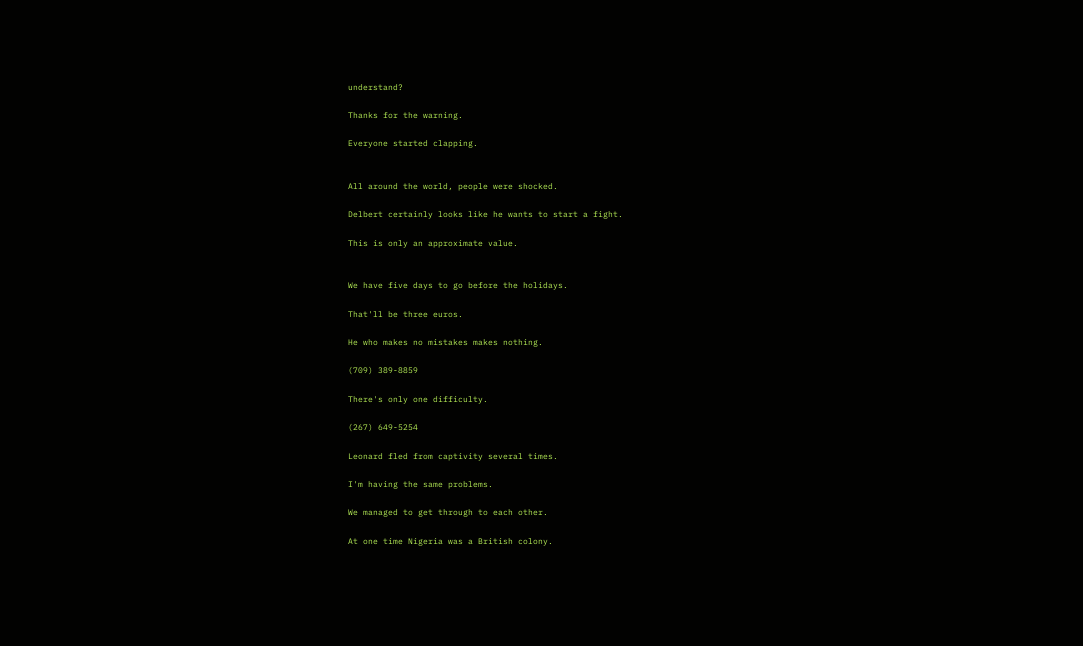understand?

Thanks for the warning.

Everyone started clapping.


All around the world, people were shocked.

Delbert certainly looks like he wants to start a fight.

This is only an approximate value.


We have five days to go before the holidays.

That'll be three euros.

He who makes no mistakes makes nothing.

(709) 389-8859

There's only one difficulty.

(267) 649-5254

Leonard fled from captivity several times.

I'm having the same problems.

We managed to get through to each other.

At one time Nigeria was a British colony.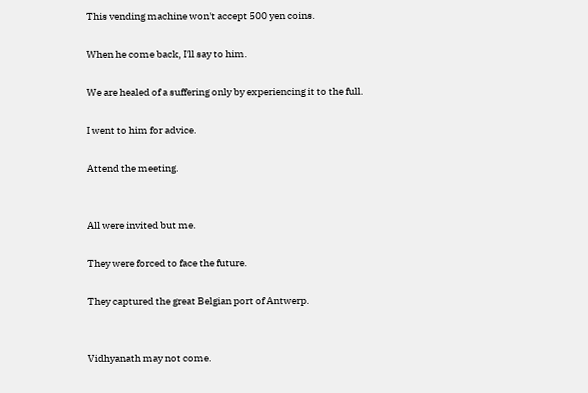This vending machine won't accept 500 yen coins.

When he come back, I'll say to him.

We are healed of a suffering only by experiencing it to the full.

I went to him for advice.

Attend the meeting.


All were invited but me.

They were forced to face the future.

They captured the great Belgian port of Antwerp.


Vidhyanath may not come.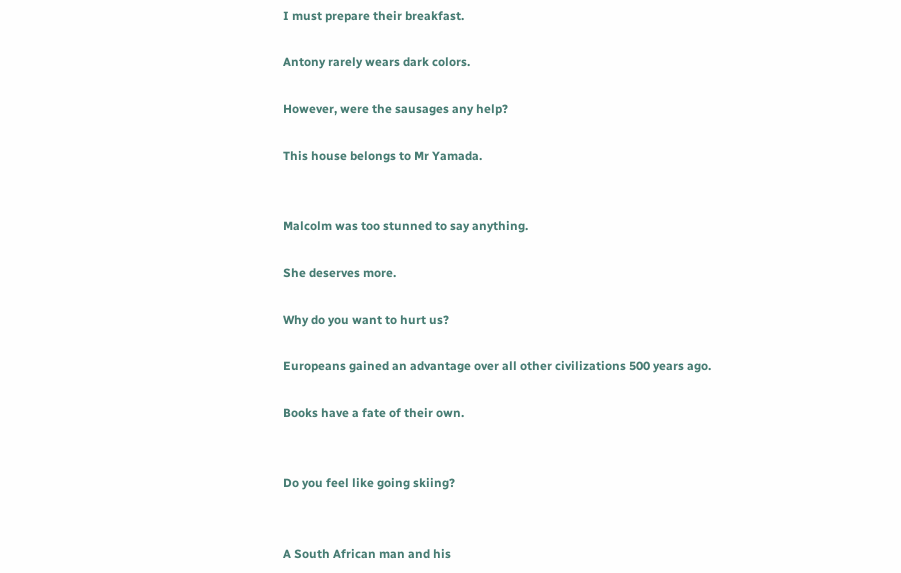I must prepare their breakfast.

Antony rarely wears dark colors.

However, were the sausages any help?

This house belongs to Mr Yamada.


Malcolm was too stunned to say anything.

She deserves more.

Why do you want to hurt us?

Europeans gained an advantage over all other civilizations 500 years ago.

Books have a fate of their own.


Do you feel like going skiing?


A South African man and his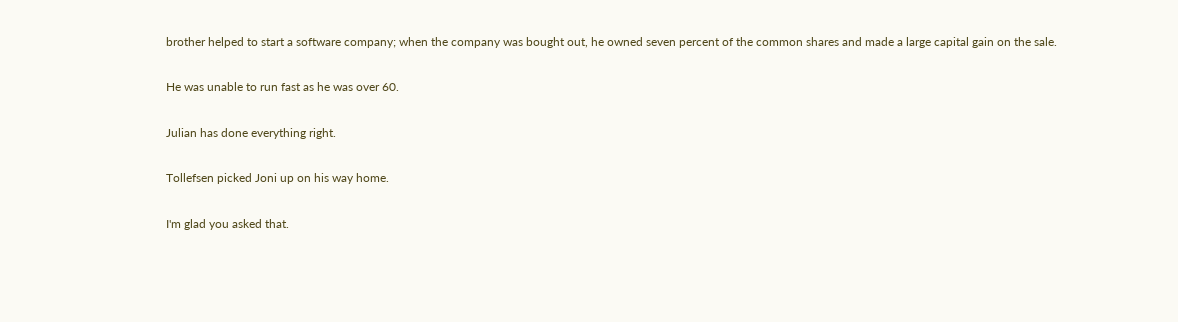brother helped to start a software company; when the company was bought out, he owned seven percent of the common shares and made a large capital gain on the sale.

He was unable to run fast as he was over 60.

Julian has done everything right.

Tollefsen picked Joni up on his way home.

I'm glad you asked that.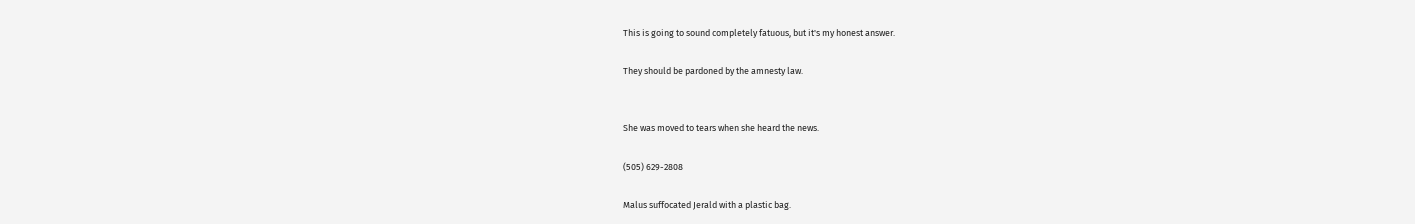This is going to sound completely fatuous, but it's my honest answer.

They should be pardoned by the amnesty law.


She was moved to tears when she heard the news.

(505) 629-2808

Malus suffocated Jerald with a plastic bag.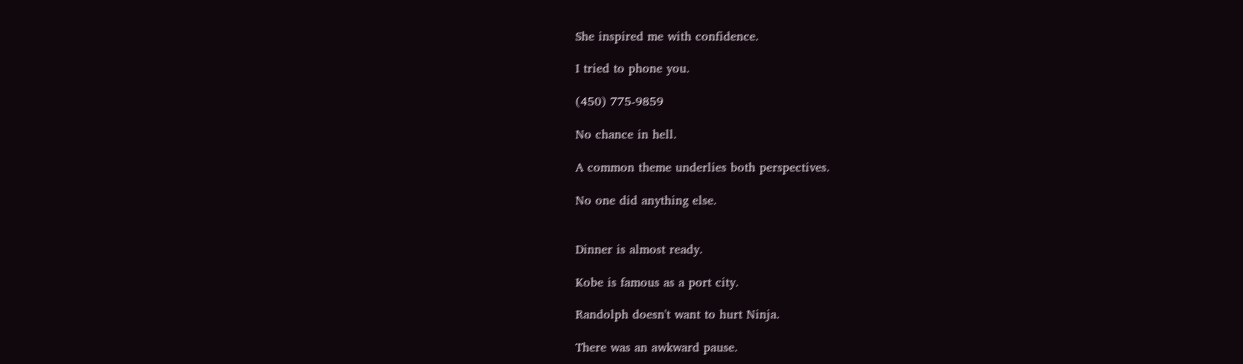She inspired me with confidence.

I tried to phone you.

(450) 775-9859

No chance in hell.

A common theme underlies both perspectives.

No one did anything else.


Dinner is almost ready.

Kobe is famous as a port city.

Randolph doesn't want to hurt Ninja.

There was an awkward pause.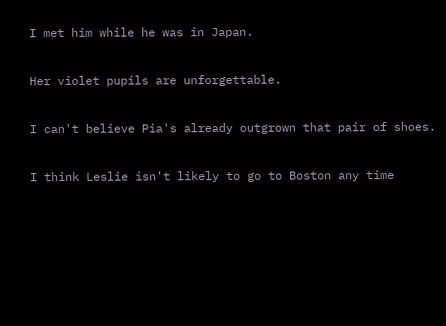I met him while he was in Japan.

Her violet pupils are unforgettable.

I can't believe Pia's already outgrown that pair of shoes.

I think Leslie isn't likely to go to Boston any time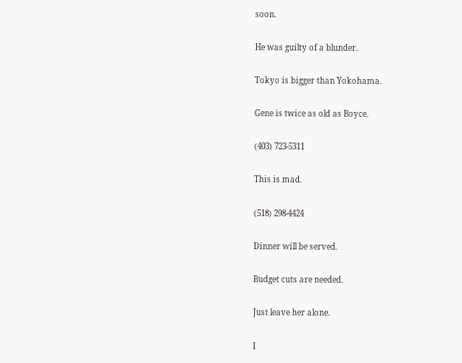soon.

He was guilty of a blunder.

Tokyo is bigger than Yokohama.

Gene is twice as old as Boyce.

(403) 723-5311

This is mad.

(518) 298-4424

Dinner will be served.

Budget cuts are needed.

Just leave her alone.

I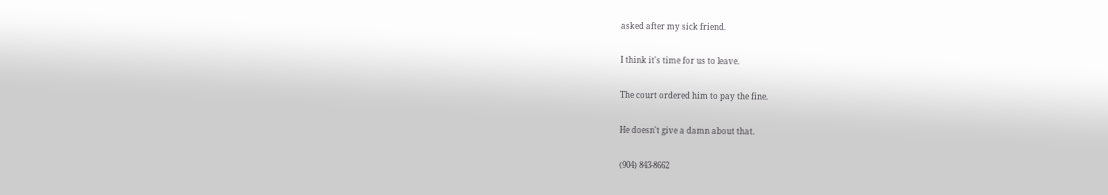asked after my sick friend.

I think it's time for us to leave.

The court ordered him to pay the fine.

He doesn't give a damn about that.

(904) 843-8662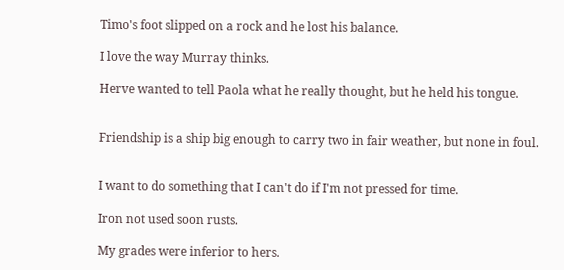Timo's foot slipped on a rock and he lost his balance.

I love the way Murray thinks.

Herve wanted to tell Paola what he really thought, but he held his tongue.


Friendship is a ship big enough to carry two in fair weather, but none in foul.


I want to do something that I can't do if I'm not pressed for time.

Iron not used soon rusts.

My grades were inferior to hers.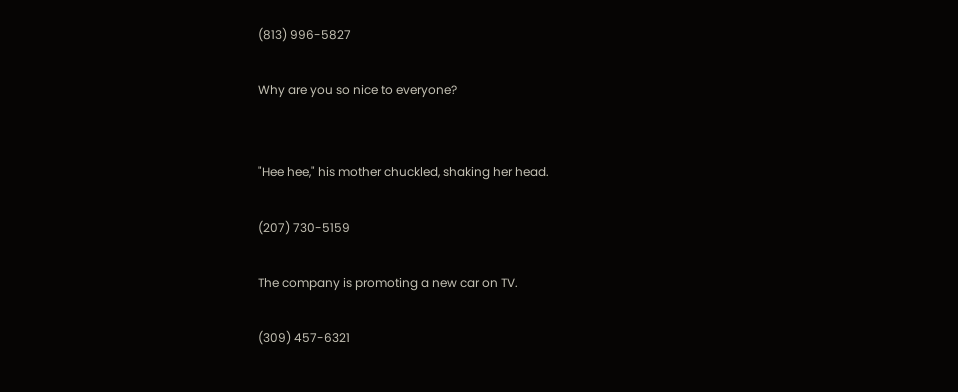(813) 996-5827

Why are you so nice to everyone?


"Hee hee," his mother chuckled, shaking her head.

(207) 730-5159

The company is promoting a new car on TV.

(309) 457-6321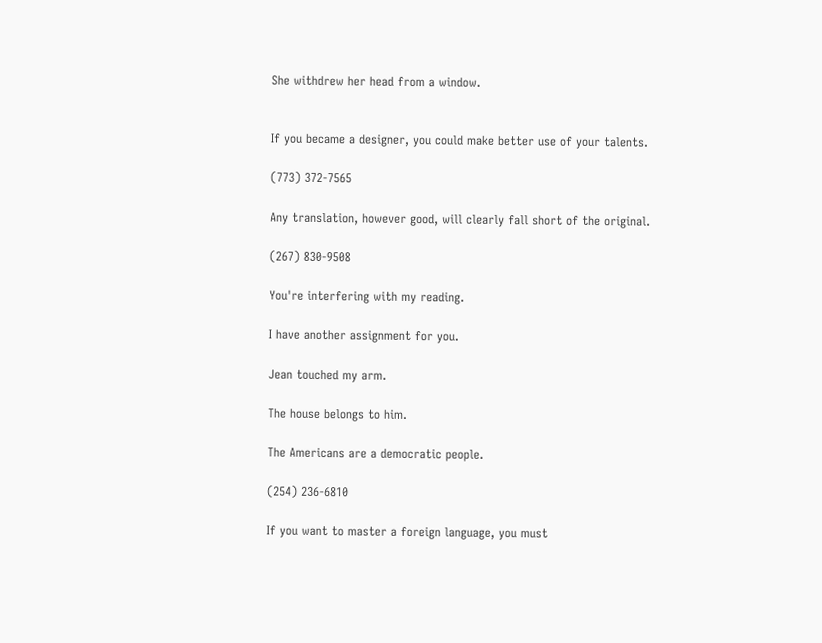She withdrew her head from a window.


If you became a designer, you could make better use of your talents.

(773) 372-7565

Any translation, however good, will clearly fall short of the original.

(267) 830-9508

You're interfering with my reading.

I have another assignment for you.

Jean touched my arm.

The house belongs to him.

The Americans are a democratic people.

(254) 236-6810

If you want to master a foreign language, you must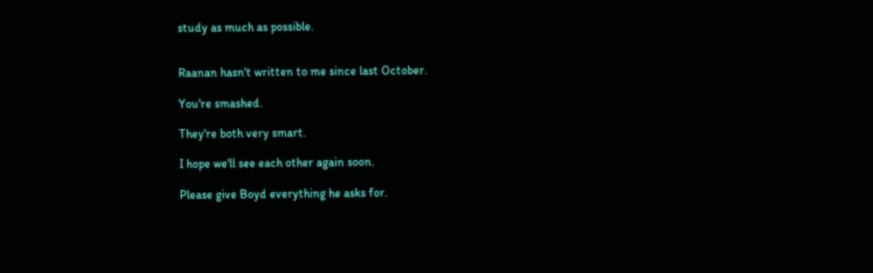study as much as possible.


Raanan hasn't written to me since last October.

You're smashed.

They're both very smart.

I hope we'll see each other again soon.

Please give Boyd everything he asks for.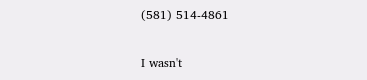(581) 514-4861

I wasn't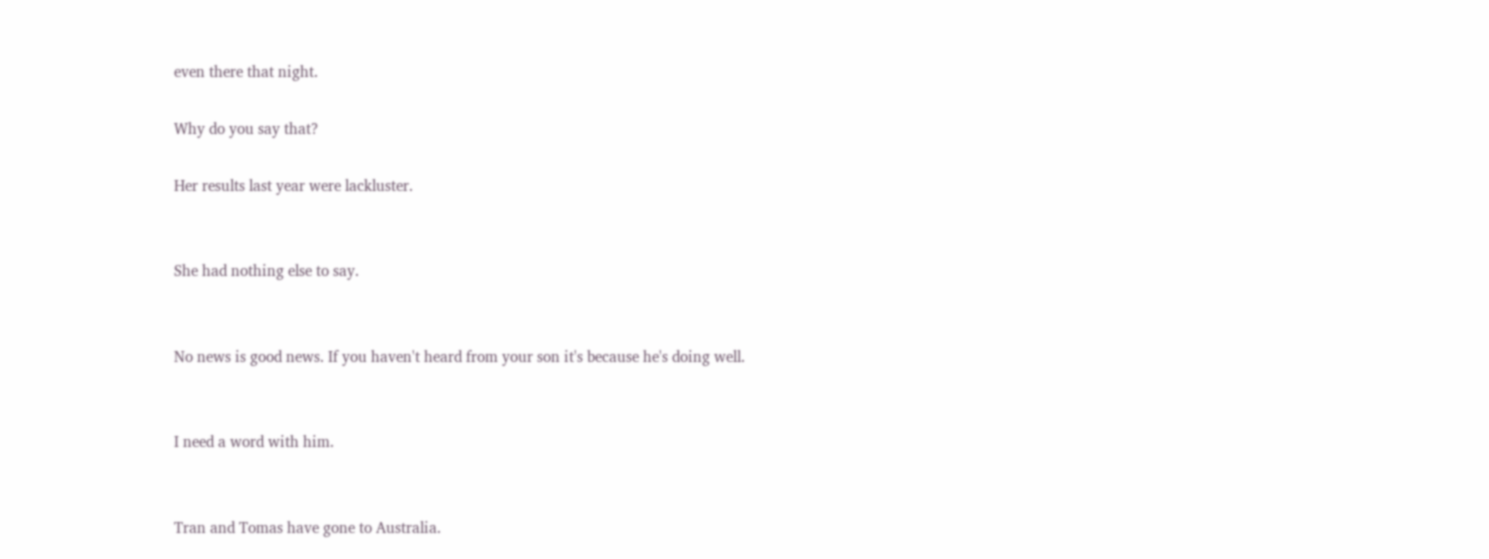even there that night.

Why do you say that?

Her results last year were lackluster.


She had nothing else to say.


No news is good news. If you haven't heard from your son it's because he's doing well.


I need a word with him.


Tran and Tomas have gone to Australia.